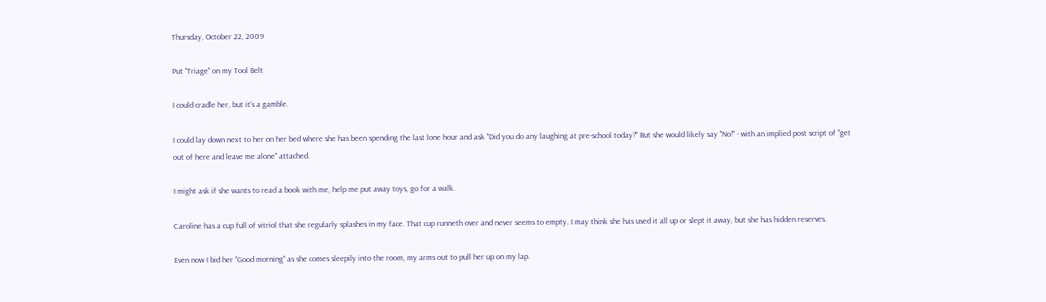Thursday, October 22, 2009

Put "Triage" on my Tool Belt

I could cradle her, but it's a gamble.

I could lay down next to her on her bed where she has been spending the last lone hour and ask "Did you do any laughing at pre-school today?" But she would likely say "No!" - with an implied post script of "get out of here and leave me alone" attached.

I might ask if she wants to read a book with me, help me put away toys, go for a walk.

Caroline has a cup full of vitriol that she regularly splashes in my face. That cup runneth over and never seems to empty. I may think she has used it all up or slept it away, but she has hidden reserves.

Even now I bid her "Good morning" as she comes sleepily into the room, my arms out to pull her up on my lap.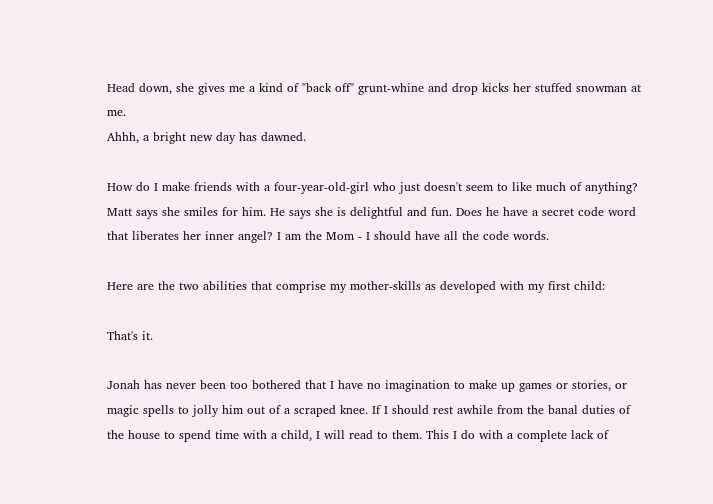Head down, she gives me a kind of "back off" grunt-whine and drop kicks her stuffed snowman at me.
Ahhh, a bright new day has dawned.

How do I make friends with a four-year-old-girl who just doesn't seem to like much of anything? Matt says she smiles for him. He says she is delightful and fun. Does he have a secret code word that liberates her inner angel? I am the Mom - I should have all the code words.

Here are the two abilities that comprise my mother-skills as developed with my first child:

That's it.

Jonah has never been too bothered that I have no imagination to make up games or stories, or magic spells to jolly him out of a scraped knee. If I should rest awhile from the banal duties of the house to spend time with a child, I will read to them. This I do with a complete lack of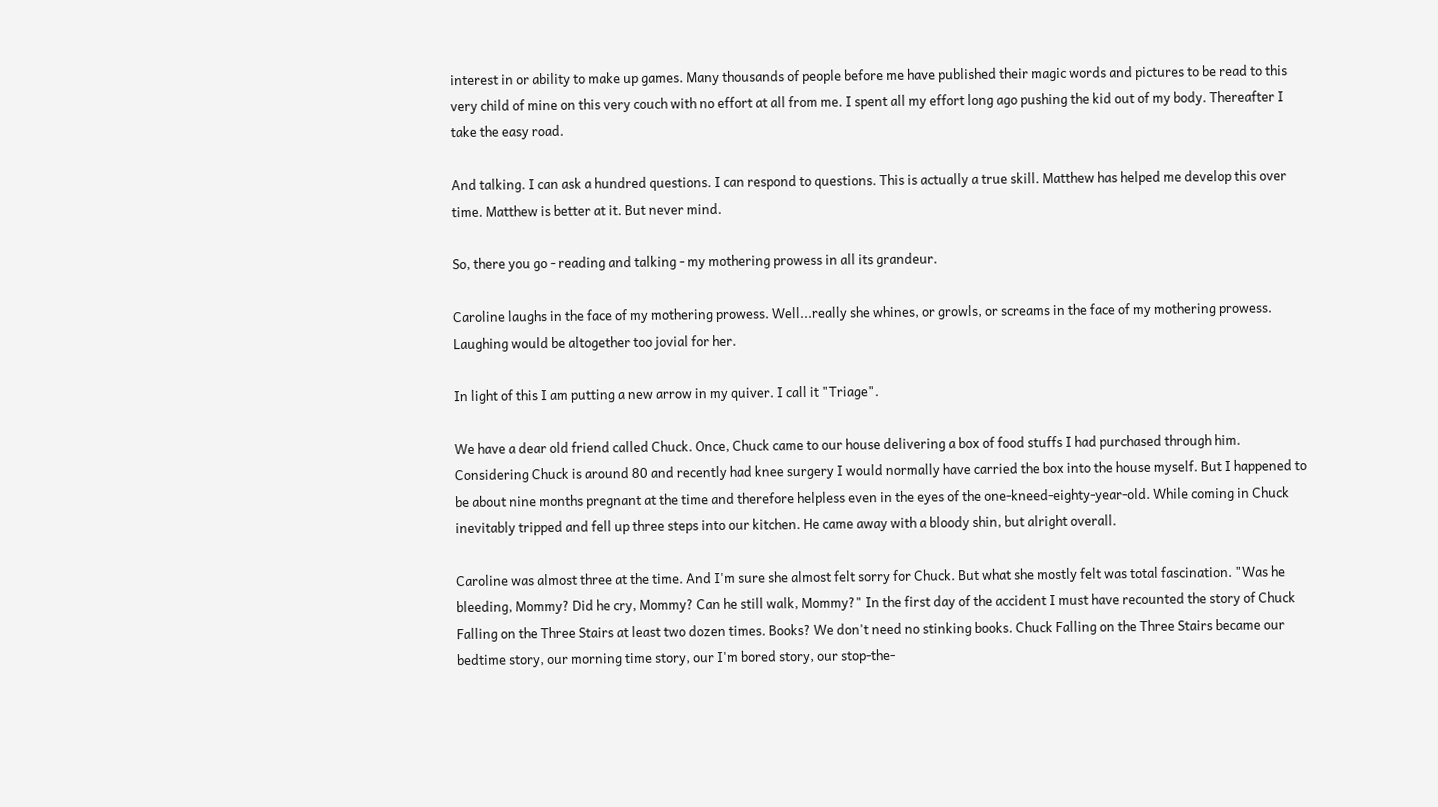interest in or ability to make up games. Many thousands of people before me have published their magic words and pictures to be read to this very child of mine on this very couch with no effort at all from me. I spent all my effort long ago pushing the kid out of my body. Thereafter I take the easy road.

And talking. I can ask a hundred questions. I can respond to questions. This is actually a true skill. Matthew has helped me develop this over time. Matthew is better at it. But never mind.

So, there you go - reading and talking - my mothering prowess in all its grandeur.

Caroline laughs in the face of my mothering prowess. Well...really she whines, or growls, or screams in the face of my mothering prowess. Laughing would be altogether too jovial for her.

In light of this I am putting a new arrow in my quiver. I call it "Triage".

We have a dear old friend called Chuck. Once, Chuck came to our house delivering a box of food stuffs I had purchased through him. Considering Chuck is around 80 and recently had knee surgery I would normally have carried the box into the house myself. But I happened to be about nine months pregnant at the time and therefore helpless even in the eyes of the one-kneed-eighty-year-old. While coming in Chuck inevitably tripped and fell up three steps into our kitchen. He came away with a bloody shin, but alright overall.

Caroline was almost three at the time. And I'm sure she almost felt sorry for Chuck. But what she mostly felt was total fascination. "Was he bleeding, Mommy? Did he cry, Mommy? Can he still walk, Mommy?" In the first day of the accident I must have recounted the story of Chuck Falling on the Three Stairs at least two dozen times. Books? We don't need no stinking books. Chuck Falling on the Three Stairs became our bedtime story, our morning time story, our I'm bored story, our stop-the-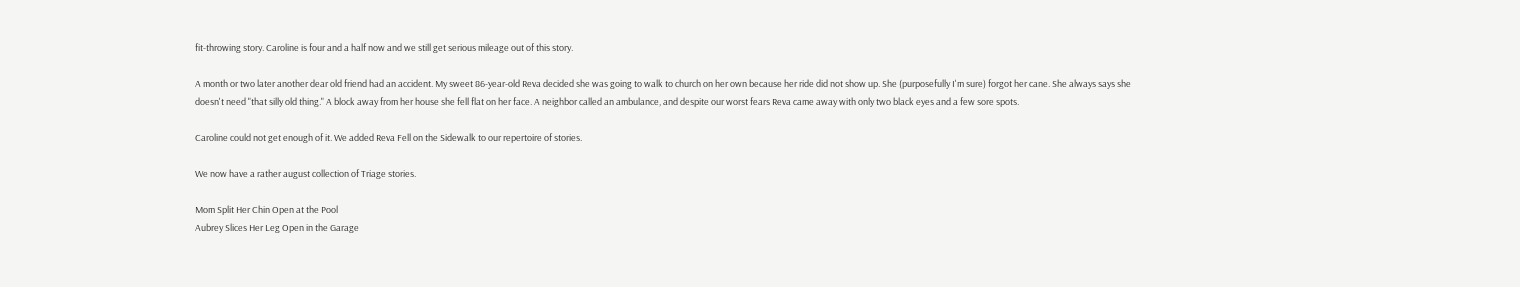fit-throwing story. Caroline is four and a half now and we still get serious mileage out of this story.

A month or two later another dear old friend had an accident. My sweet 86-year-old Reva decided she was going to walk to church on her own because her ride did not show up. She (purposefully I'm sure) forgot her cane. She always says she doesn't need "that silly old thing." A block away from her house she fell flat on her face. A neighbor called an ambulance, and despite our worst fears Reva came away with only two black eyes and a few sore spots.

Caroline could not get enough of it. We added Reva Fell on the Sidewalk to our repertoire of stories.

We now have a rather august collection of Triage stories.

Mom Split Her Chin Open at the Pool
Aubrey Slices Her Leg Open in the Garage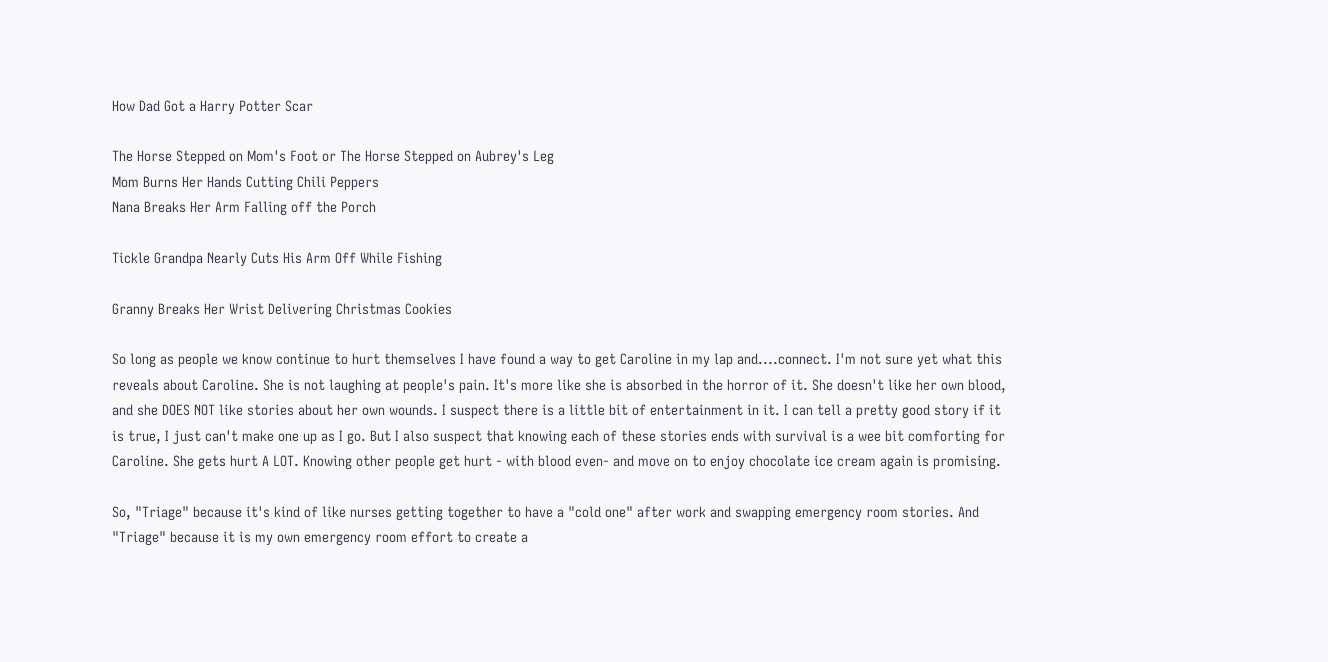How Dad Got a Harry Potter Scar

The Horse Stepped on Mom's Foot or The Horse Stepped on Aubrey's Leg
Mom Burns Her Hands Cutting Chili Peppers
Nana Breaks Her Arm Falling off the Porch

Tickle Grandpa Nearly Cuts His Arm Off While Fishing

Granny Breaks Her Wrist Delivering Christmas Cookies

So long as people we know continue to hurt themselves I have found a way to get Caroline in my lap and....connect. I'm not sure yet what this reveals about Caroline. She is not laughing at people's pain. It's more like she is absorbed in the horror of it. She doesn't like her own blood, and she DOES NOT like stories about her own wounds. I suspect there is a little bit of entertainment in it. I can tell a pretty good story if it is true, I just can't make one up as I go. But I also suspect that knowing each of these stories ends with survival is a wee bit comforting for Caroline. She gets hurt A LOT. Knowing other people get hurt - with blood even- and move on to enjoy chocolate ice cream again is promising.

So, "Triage" because it's kind of like nurses getting together to have a "cold one" after work and swapping emergency room stories. And "Triage" because it is my own emergency room effort to create a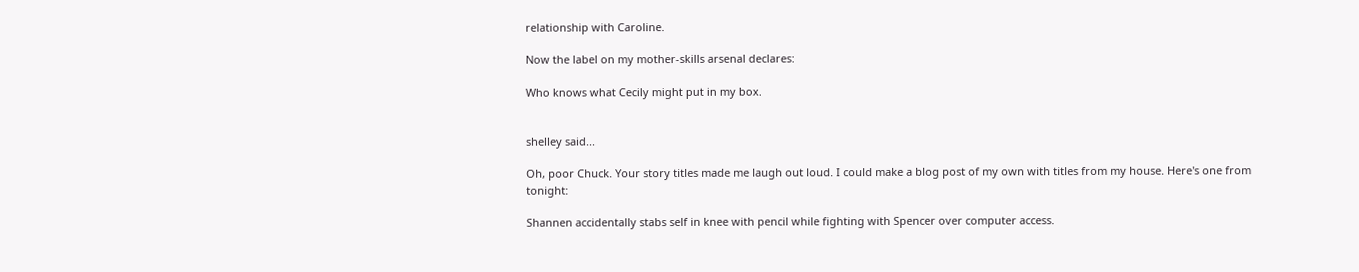relationship with Caroline.

Now the label on my mother-skills arsenal declares:

Who knows what Cecily might put in my box.


shelley said...

Oh, poor Chuck. Your story titles made me laugh out loud. I could make a blog post of my own with titles from my house. Here's one from tonight:

Shannen accidentally stabs self in knee with pencil while fighting with Spencer over computer access.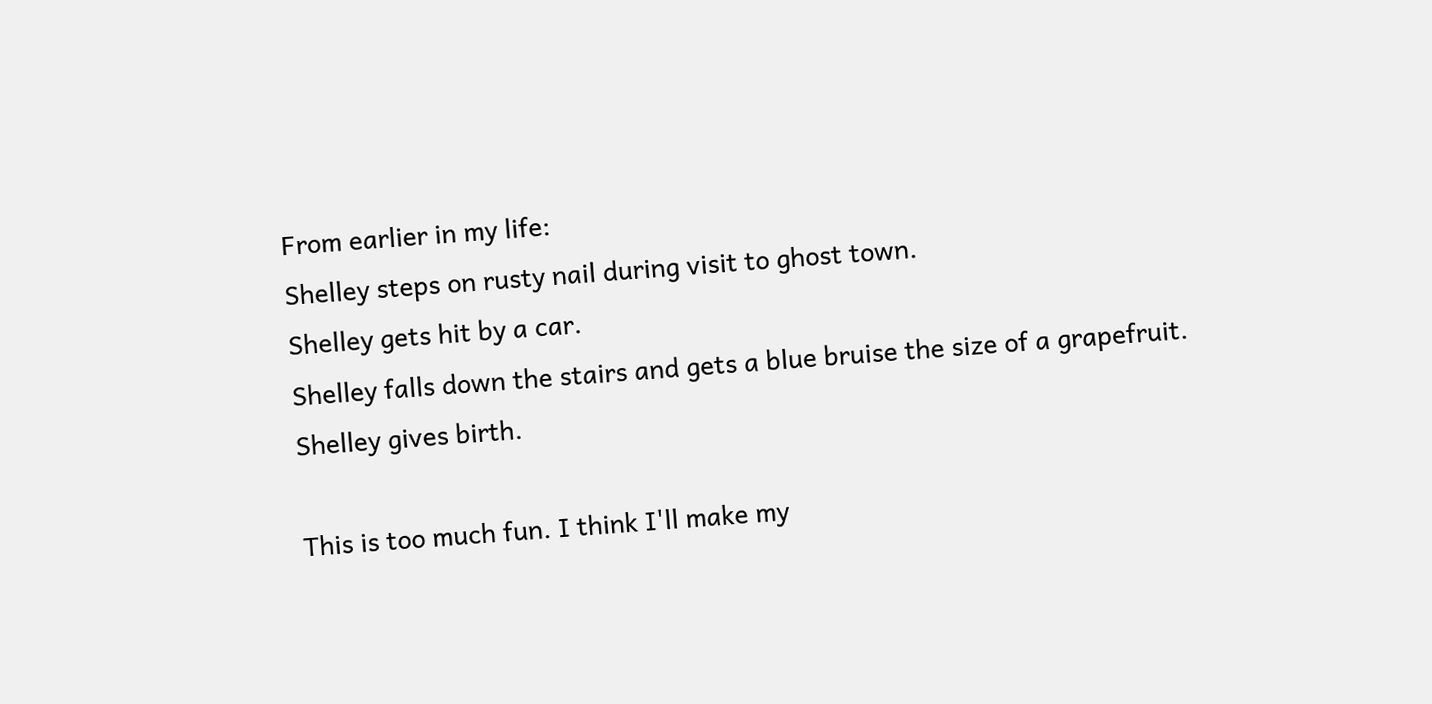From earlier in my life:
Shelley steps on rusty nail during visit to ghost town.
Shelley gets hit by a car.
Shelley falls down the stairs and gets a blue bruise the size of a grapefruit.
Shelley gives birth.

This is too much fun. I think I'll make my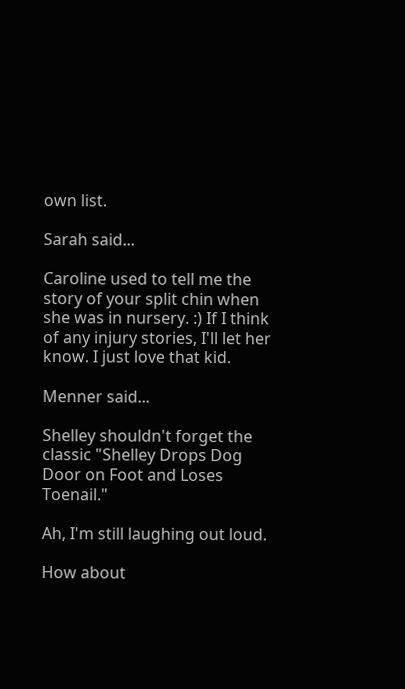own list.

Sarah said...

Caroline used to tell me the story of your split chin when she was in nursery. :) If I think of any injury stories, I'll let her know. I just love that kid.

Menner said...

Shelley shouldn't forget the classic "Shelley Drops Dog Door on Foot and Loses Toenail."

Ah, I'm still laughing out loud.

How about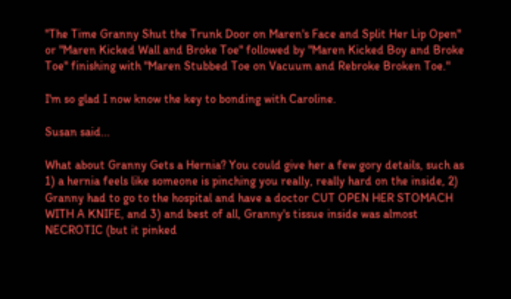"The Time Granny Shut the Trunk Door on Maren's Face and Split Her Lip Open" or "Maren Kicked Wall and Broke Toe" followed by "Maren Kicked Boy and Broke Toe" finishing with "Maren Stubbed Toe on Vacuum and Rebroke Broken Toe."

I'm so glad I now know the key to bonding with Caroline.

Susan said...

What about Granny Gets a Hernia? You could give her a few gory details, such as 1) a hernia feels like someone is pinching you really, really hard on the inside, 2) Granny had to go to the hospital and have a doctor CUT OPEN HER STOMACH WITH A KNIFE, and 3) and best of all, Granny's tissue inside was almost NECROTIC (but it pinked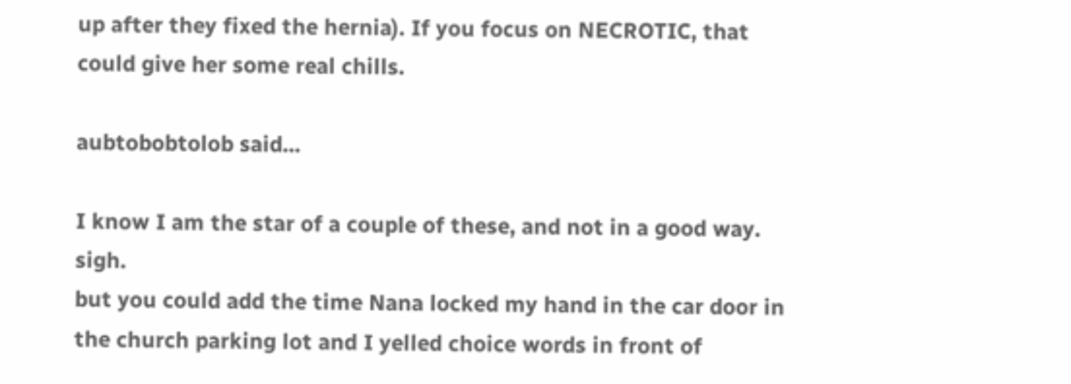up after they fixed the hernia). If you focus on NECROTIC, that could give her some real chills.

aubtobobtolob said...

I know I am the star of a couple of these, and not in a good way. sigh.
but you could add the time Nana locked my hand in the car door in the church parking lot and I yelled choice words in front of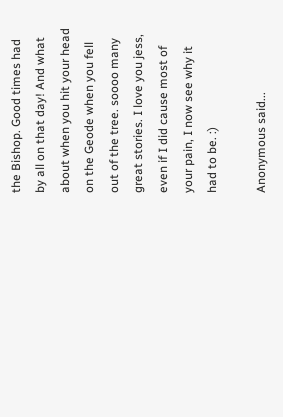the Bishop. Good times had by all on that day! And what about when you hit your head on the Geode when you fell out of the tree. soooo many great stories. I love you jess, even if I did cause most of your pain, I now see why it had to be. :)

Anonymous said...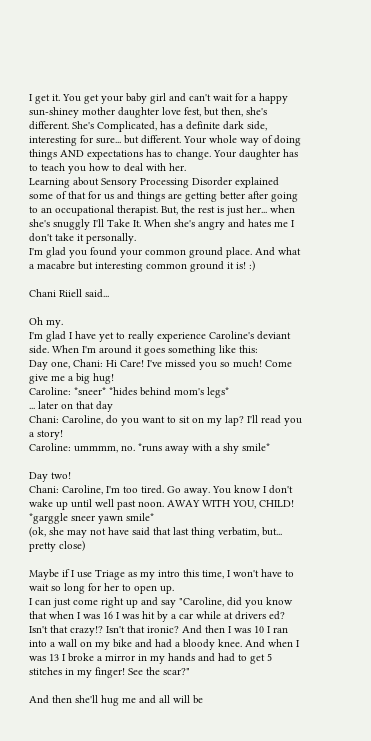I get it. You get your baby girl and can't wait for a happy sun-shiney mother daughter love fest, but then, she's different. She's Complicated, has a definite dark side, interesting for sure... but different. Your whole way of doing things AND expectations has to change. Your daughter has to teach you how to deal with her.
Learning about Sensory Processing Disorder explained some of that for us and things are getting better after going to an occupational therapist. But, the rest is just her... when she's snuggly I'll Take It. When she's angry and hates me I don't take it personally.
I'm glad you found your common ground place. And what a macabre but interesting common ground it is! :)

Chani Riiell said...

Oh my.
I'm glad I have yet to really experience Caroline's deviant side. When I'm around it goes something like this:
Day one, Chani: Hi Care! I've missed you so much! Come give me a big hug!
Caroline: *sneer* *hides behind mom's legs*
... later on that day
Chani: Caroline, do you want to sit on my lap? I'll read you a story!
Caroline: ummmm, no. *runs away with a shy smile*

Day two!
Chani: Caroline, I'm too tired. Go away. You know I don't wake up until well past noon. AWAY WITH YOU, CHILD! *garggle sneer yawn smile*
(ok, she may not have said that last thing verbatim, but... pretty close)

Maybe if I use Triage as my intro this time, I won't have to wait so long for her to open up.
I can just come right up and say "Caroline, did you know that when I was 16 I was hit by a car while at drivers ed? Isn't that crazy!? Isn't that ironic? And then I was 10 I ran into a wall on my bike and had a bloody knee. And when I was 13 I broke a mirror in my hands and had to get 5 stitches in my finger! See the scar?"

And then she'll hug me and all will be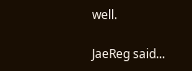well.

JaeReg said...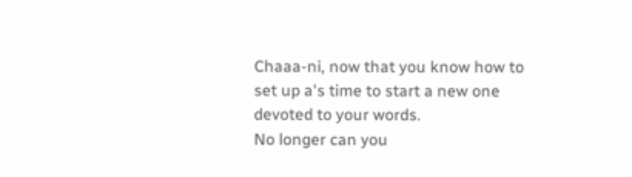Chaaa-ni, now that you know how to set up a's time to start a new one devoted to your words.
No longer can you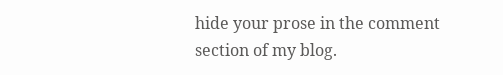hide your prose in the comment section of my blog.